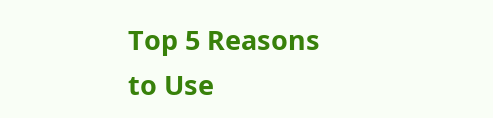Top 5 Reasons to Use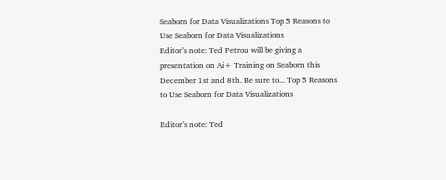Seaborn for Data Visualizations Top 5 Reasons to Use Seaborn for Data Visualizations
Editor’s note: Ted Petrou will be giving a presentation on Ai+ Training on Seaborn this December 1st and 8th. Be sure to... Top 5 Reasons to Use Seaborn for Data Visualizations

Editor’s note: Ted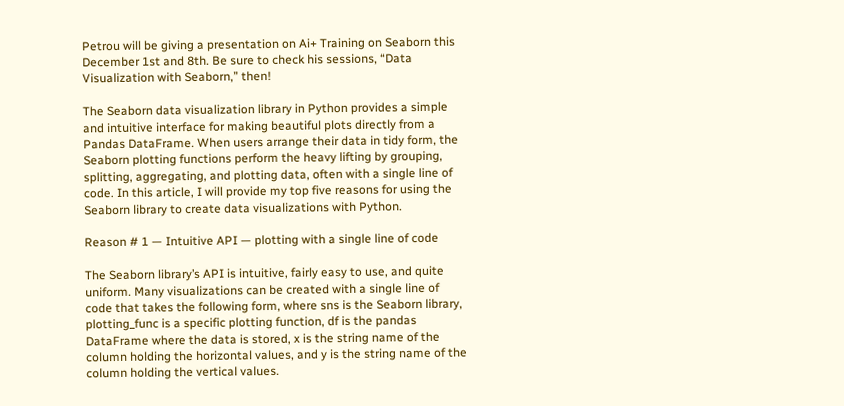Petrou will be giving a presentation on Ai+ Training on Seaborn this December 1st and 8th. Be sure to check his sessions, “Data Visualization with Seaborn,” then!

The Seaborn data visualization library in Python provides a simple and intuitive interface for making beautiful plots directly from a Pandas DataFrame. When users arrange their data in tidy form, the Seaborn plotting functions perform the heavy lifting by grouping, splitting, aggregating, and plotting data, often with a single line of code. In this article, I will provide my top five reasons for using the Seaborn library to create data visualizations with Python.

Reason # 1 — Intuitive API — plotting with a single line of code

The Seaborn library’s API is intuitive, fairly easy to use, and quite uniform. Many visualizations can be created with a single line of code that takes the following form, where sns is the Seaborn library, plotting_func is a specific plotting function, df is the pandas DataFrame where the data is stored, x is the string name of the column holding the horizontal values, and y is the string name of the column holding the vertical values.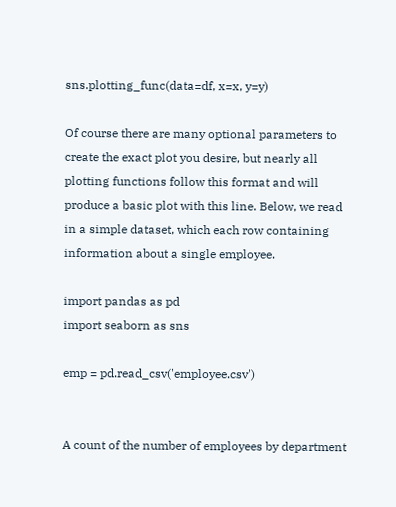sns.plotting_func(data=df, x=x, y=y)

Of course there are many optional parameters to create the exact plot you desire, but nearly all plotting functions follow this format and will produce a basic plot with this line. Below, we read in a simple dataset, which each row containing information about a single employee.

import pandas as pd
import seaborn as sns

emp = pd.read_csv('employee.csv')


A count of the number of employees by department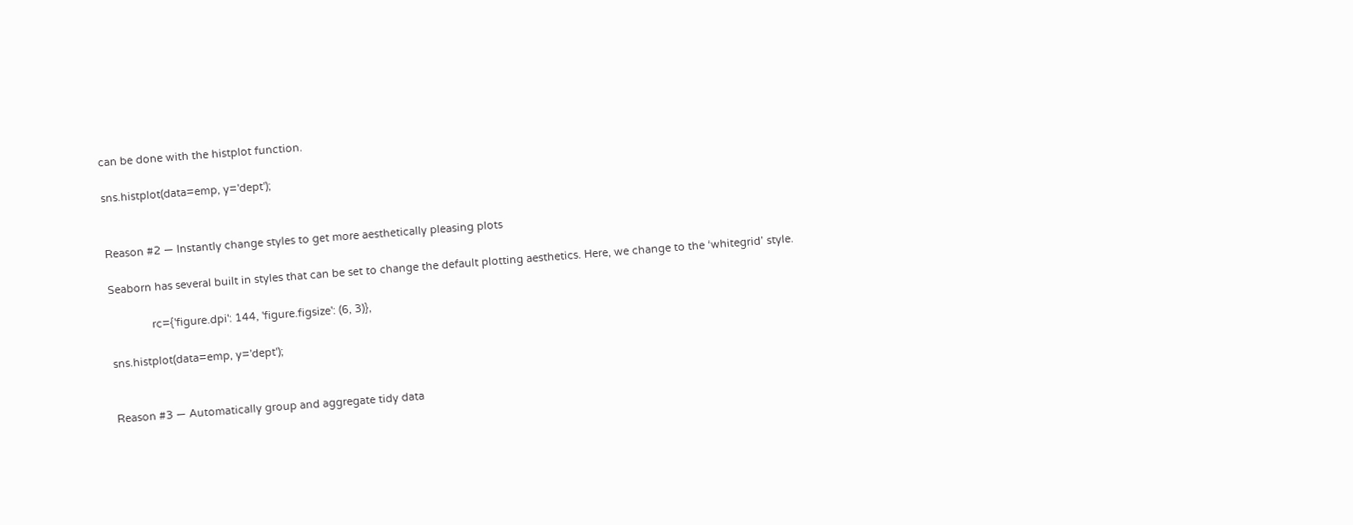can be done with the histplot function.

sns.histplot(data=emp, y='dept');


Reason #2 — Instantly change styles to get more aesthetically pleasing plots

Seaborn has several built in styles that can be set to change the default plotting aesthetics. Here, we change to the ‘whitegrid’ style.

              rc={'figure.dpi': 144, 'figure.figsize': (6, 3)},

sns.histplot(data=emp, y='dept');


Reason #3 — Automatically group and aggregate tidy data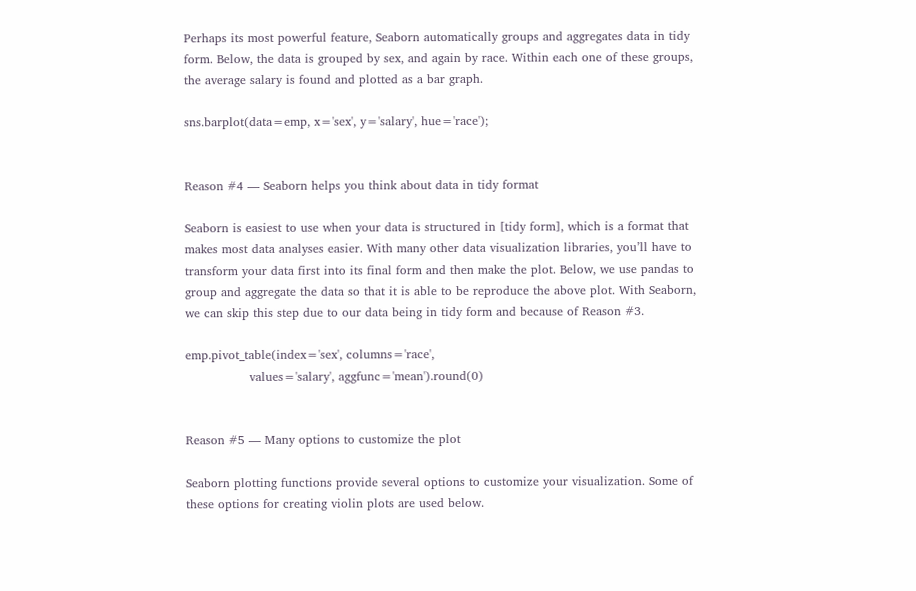Perhaps its most powerful feature, Seaborn automatically groups and aggregates data in tidy form. Below, the data is grouped by sex, and again by race. Within each one of these groups, the average salary is found and plotted as a bar graph.

sns.barplot(data=emp, x='sex', y='salary', hue='race');


Reason #4 — Seaborn helps you think about data in tidy format

Seaborn is easiest to use when your data is structured in [tidy form], which is a format that makes most data analyses easier. With many other data visualization libraries, you’ll have to transform your data first into its final form and then make the plot. Below, we use pandas to group and aggregate the data so that it is able to be reproduce the above plot. With Seaborn, we can skip this step due to our data being in tidy form and because of Reason #3.

emp.pivot_table(index='sex', columns='race',
                values='salary', aggfunc='mean').round(0)


Reason #5 — Many options to customize the plot

Seaborn plotting functions provide several options to customize your visualization. Some of these options for creating violin plots are used below.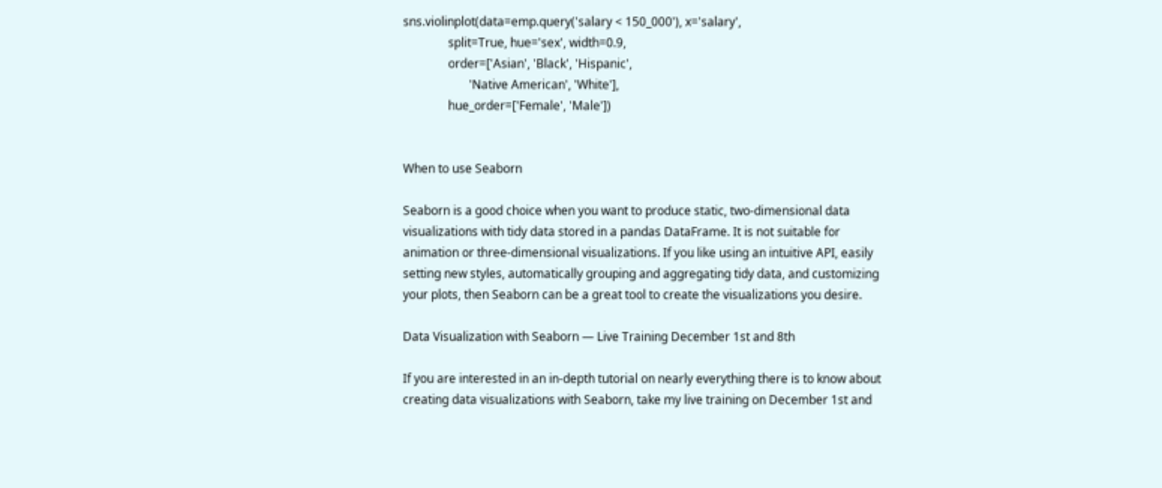sns.violinplot(data=emp.query('salary < 150_000'), x='salary',
               split=True, hue='sex', width=0.9,
               order=['Asian', 'Black', 'Hispanic',
                      'Native American', 'White'],
               hue_order=['Female', 'Male'])


When to use Seaborn

Seaborn is a good choice when you want to produce static, two-dimensional data visualizations with tidy data stored in a pandas DataFrame. It is not suitable for animation or three-dimensional visualizations. If you like using an intuitive API, easily setting new styles, automatically grouping and aggregating tidy data, and customizing your plots, then Seaborn can be a great tool to create the visualizations you desire.

Data Visualization with Seaborn — Live Training December 1st and 8th

If you are interested in an in-depth tutorial on nearly everything there is to know about creating data visualizations with Seaborn, take my live training on December 1st and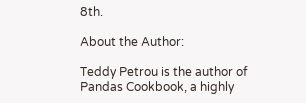8th.

About the Author:

Teddy Petrou is the author of Pandas Cookbook, a highly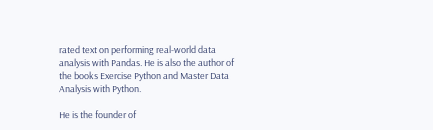rated text on performing real-world data analysis with Pandas. He is also the author of the books Exercise Python and Master Data Analysis with Python.

He is the founder of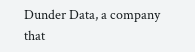Dunder Data, a company that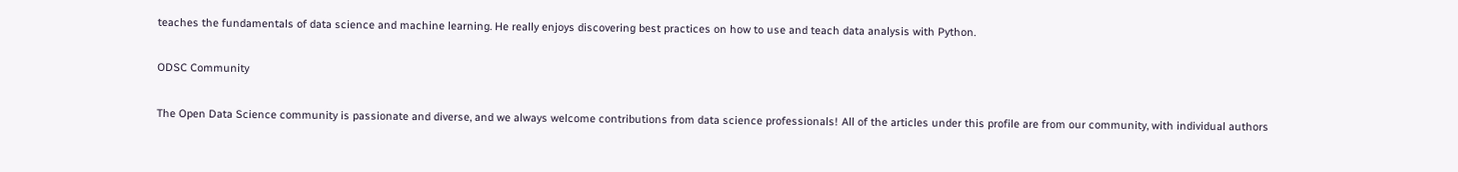teaches the fundamentals of data science and machine learning. He really enjoys discovering best practices on how to use and teach data analysis with Python.

ODSC Community

The Open Data Science community is passionate and diverse, and we always welcome contributions from data science professionals! All of the articles under this profile are from our community, with individual authors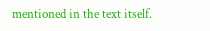mentioned in the text itself.